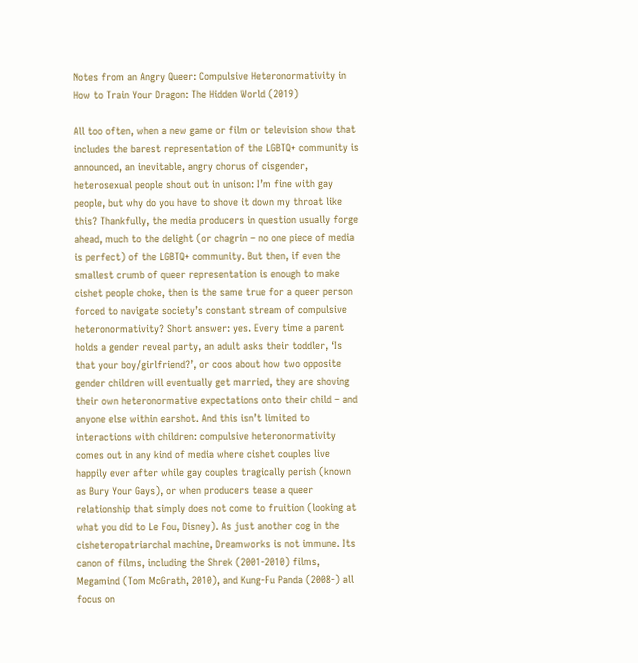Notes from an Angry Queer: Compulsive Heteronormativity in How to Train Your Dragon: The Hidden World (2019)

All too often, when a new game or film or television show that includes the barest representation of the LGBTQ+ community is announced, an inevitable, angry chorus of cisgender, heterosexual people shout out in unison: I’m fine with gay people, but why do you have to shove it down my throat like this? Thankfully, the media producers in question usually forge ahead, much to the delight (or chagrin – no one piece of media is perfect) of the LGBTQ+ community. But then, if even the smallest crumb of queer representation is enough to make cishet people choke, then is the same true for a queer person forced to navigate society’s constant stream of compulsive heteronormativity? Short answer: yes. Every time a parent holds a gender reveal party, an adult asks their toddler, ‘Is that your boy/girlfriend?’, or coos about how two opposite gender children will eventually get married, they are shoving their own heteronormative expectations onto their child – and anyone else within earshot. And this isn’t limited to interactions with children: compulsive heteronormativity comes out in any kind of media where cishet couples live happily ever after while gay couples tragically perish (known as Bury Your Gays), or when producers tease a queer relationship that simply does not come to fruition (looking at what you did to Le Fou, Disney). As just another cog in the cisheteropatriarchal machine, Dreamworks is not immune. Its canon of films, including the Shrek (2001-2010) films, Megamind (Tom McGrath, 2010), and Kung-Fu Panda (2008-) all focus on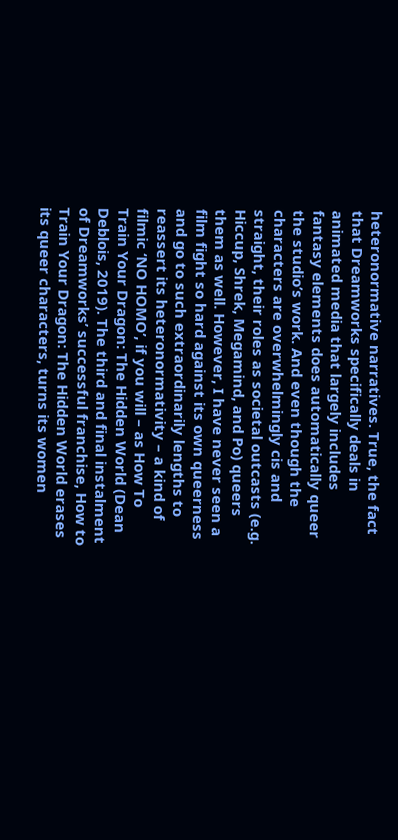heteronormative narratives. True, the fact that Dreamworks specifically deals in animated media that largely includes fantasy elements does automatically queer the studio’s work. And even though the characters are overwhelmingly cis and straight, their roles as societal outcasts (e.g. Hiccup, Shrek, Megamind, and Po) queers them as well. However, I have never seen a film fight so hard against its own queerness and go to such extraordinarily lengths to reassert its heteronormativity – a kind of filmic ‘NO HOMO’, if you will – as How To Train Your Dragon: The Hidden World (Dean Deblois, 2019). The third and final instalment of Dreamworks’ successful franchise, How to Train Your Dragon: The Hidden World erases its queer characters, turns its women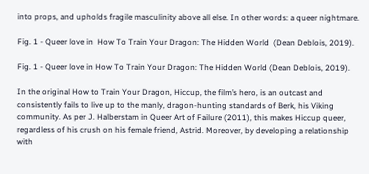into props, and upholds fragile masculinity above all else. In other words: a queer nightmare.

Fig. 1 - Queer love in  How To Train Your Dragon: The Hidden World  (Dean Deblois, 2019).

Fig. 1 - Queer love in How To Train Your Dragon: The Hidden World (Dean Deblois, 2019).

In the original How to Train Your Dragon, Hiccup, the film’s hero, is an outcast and consistently fails to live up to the manly, dragon-hunting standards of Berk, his Viking community. As per J. Halberstam in Queer Art of Failure (2011), this makes Hiccup queer, regardless of his crush on his female friend, Astrid. Moreover, by developing a relationship with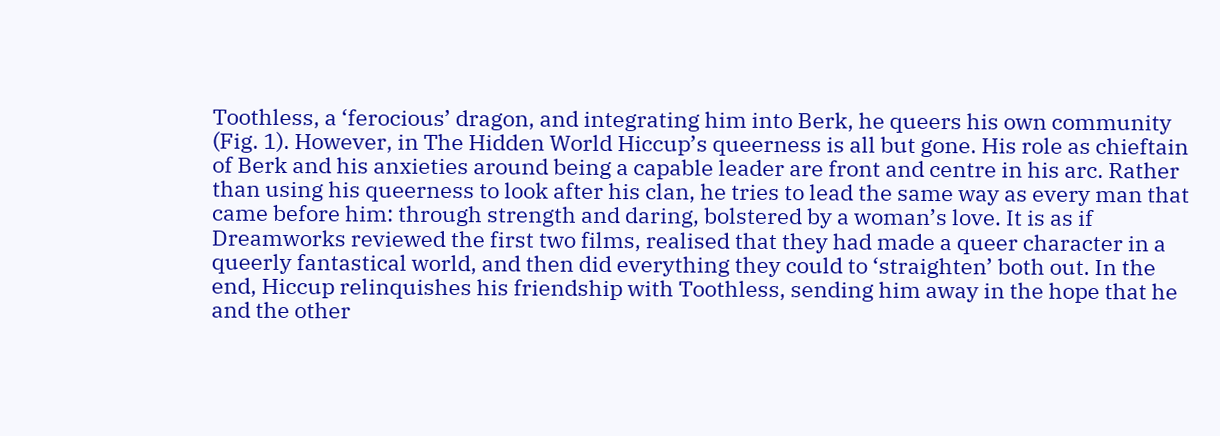Toothless, a ‘ferocious’ dragon, and integrating him into Berk, he queers his own community (Fig. 1). However, in The Hidden World Hiccup’s queerness is all but gone. His role as chieftain of Berk and his anxieties around being a capable leader are front and centre in his arc. Rather than using his queerness to look after his clan, he tries to lead the same way as every man that came before him: through strength and daring, bolstered by a woman’s love. It is as if Dreamworks reviewed the first two films, realised that they had made a queer character in a queerly fantastical world, and then did everything they could to ‘straighten’ both out. In the end, Hiccup relinquishes his friendship with Toothless, sending him away in the hope that he and the other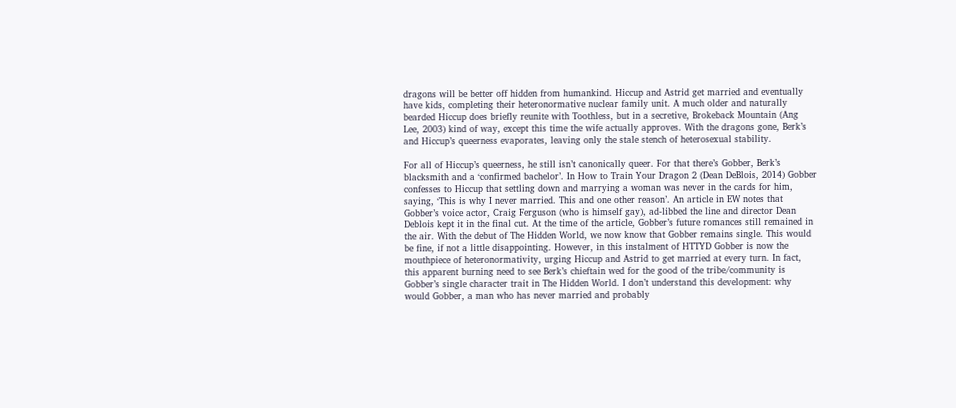dragons will be better off hidden from humankind. Hiccup and Astrid get married and eventually have kids, completing their heteronormative nuclear family unit. A much older and naturally bearded Hiccup does briefly reunite with Toothless, but in a secretive, Brokeback Mountain (Ang Lee, 2003) kind of way, except this time the wife actually approves. With the dragons gone, Berk’s and Hiccup’s queerness evaporates, leaving only the stale stench of heterosexual stability.

For all of Hiccup’s queerness, he still isn’t canonically queer. For that there’s Gobber, Berk’s blacksmith and a ‘confirmed bachelor’. In How to Train Your Dragon 2 (Dean DeBlois, 2014) Gobber confesses to Hiccup that settling down and marrying a woman was never in the cards for him, saying, ‘This is why I never married. This and one other reason’. An article in EW notes that Gobber’s voice actor, Craig Ferguson (who is himself gay), ad-libbed the line and director Dean Deblois kept it in the final cut. At the time of the article, Gobber’s future romances still remained in the air. With the debut of The Hidden World, we now know that Gobber remains single. This would be fine, if not a little disappointing. However, in this instalment of HTTYD Gobber is now the mouthpiece of heteronormativity, urging Hiccup and Astrid to get married at every turn. In fact, this apparent burning need to see Berk’s chieftain wed for the good of the tribe/community is Gobber’s single character trait in The Hidden World. I don’t understand this development: why would Gobber, a man who has never married and probably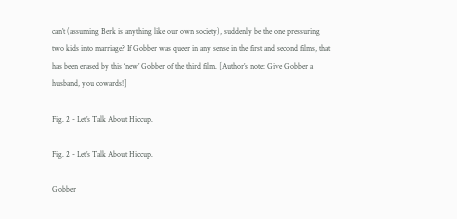can’t (assuming Berk is anything like our own society), suddenly be the one pressuring two kids into marriage? If Gobber was queer in any sense in the first and second films, that has been erased by this ‘new’ Gobber of the third film. [Author’s note: Give Gobber a husband, you cowards!]

Fig. 2 - Let’s Talk About Hiccup.

Fig. 2 - Let’s Talk About Hiccup.

Gobber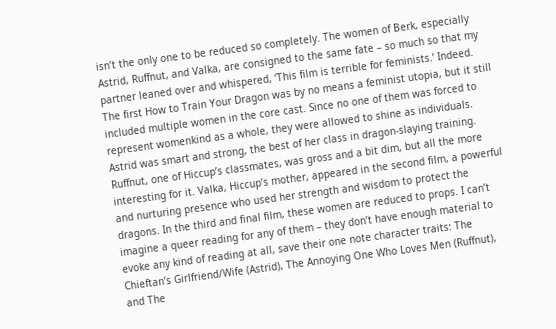isn’t the only one to be reduced so completely. The women of Berk, especially Astrid, Ruffnut, and Valka, are consigned to the same fate – so much so that my partner leaned over and whispered, ‘This film is terrible for feminists.’ Indeed. The first How to Train Your Dragon was by no means a feminist utopia, but it still included multiple women in the core cast. Since no one of them was forced to represent womenkind as a whole, they were allowed to shine as individuals. Astrid was smart and strong, the best of her class in dragon-slaying training. Ruffnut, one of Hiccup’s classmates, was gross and a bit dim, but all the more interesting for it. Valka, Hiccup’s mother, appeared in the second film, a powerful and nurturing presence who used her strength and wisdom to protect the dragons. In the third and final film, these women are reduced to props. I can’t imagine a queer reading for any of them – they don’t have enough material to evoke any kind of reading at all, save their one note character traits: The Chieftan’s Girlfriend/Wife (Astrid), The Annoying One Who Loves Men (Ruffnut), and The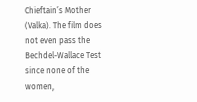Chieftain’s Mother (Valka). The film does not even pass the Bechdel-Wallace Test since none of the women,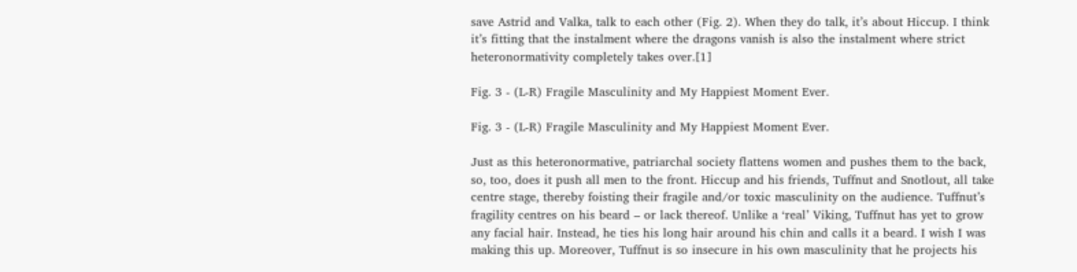save Astrid and Valka, talk to each other (Fig. 2). When they do talk, it’s about Hiccup. I think it’s fitting that the instalment where the dragons vanish is also the instalment where strict heteronormativity completely takes over.[1]

Fig. 3 - (L-R) Fragile Masculinity and My Happiest Moment Ever.

Fig. 3 - (L-R) Fragile Masculinity and My Happiest Moment Ever.

Just as this heteronormative, patriarchal society flattens women and pushes them to the back, so, too, does it push all men to the front. Hiccup and his friends, Tuffnut and Snotlout, all take centre stage, thereby foisting their fragile and/or toxic masculinity on the audience. Tuffnut’s fragility centres on his beard – or lack thereof. Unlike a ‘real’ Viking, Tuffnut has yet to grow any facial hair. Instead, he ties his long hair around his chin and calls it a beard. I wish I was making this up. Moreover, Tuffnut is so insecure in his own masculinity that he projects his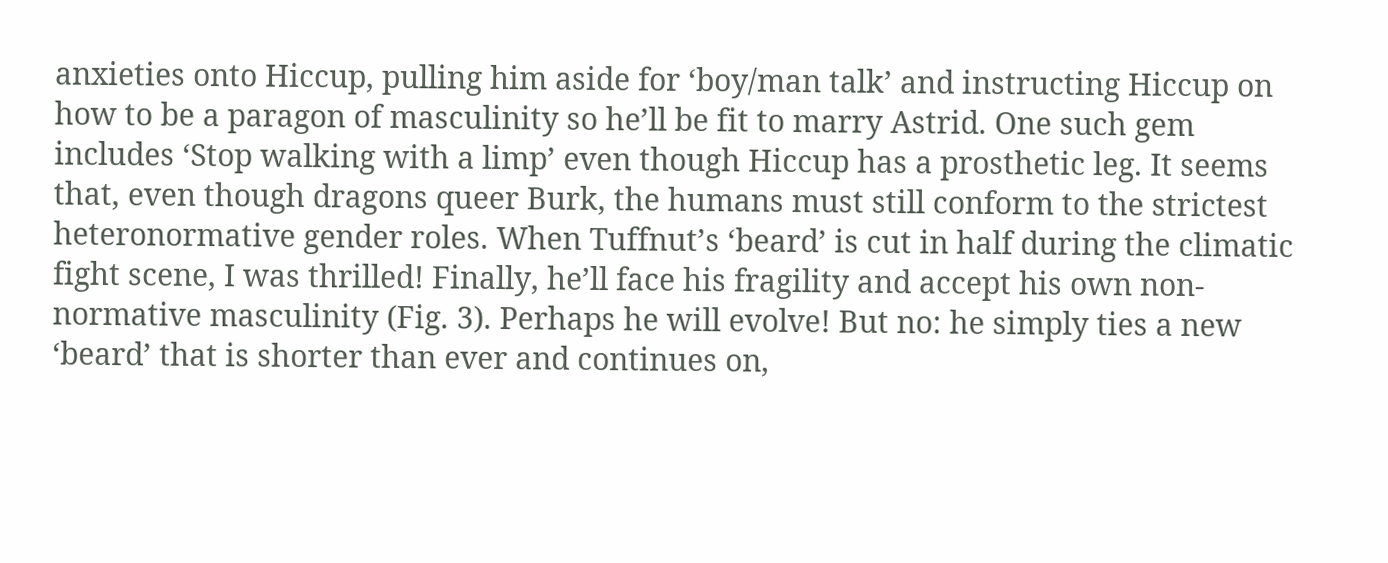anxieties onto Hiccup, pulling him aside for ‘boy/man talk’ and instructing Hiccup on how to be a paragon of masculinity so he’ll be fit to marry Astrid. One such gem includes ‘Stop walking with a limp’ even though Hiccup has a prosthetic leg. It seems that, even though dragons queer Burk, the humans must still conform to the strictest heteronormative gender roles. When Tuffnut’s ‘beard’ is cut in half during the climatic fight scene, I was thrilled! Finally, he’ll face his fragility and accept his own non-normative masculinity (Fig. 3). Perhaps he will evolve! But no: he simply ties a new ‘beard’ that is shorter than ever and continues on,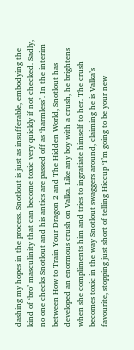dashing my hopes in the process. Snotlout is just as insufferable, embodying the kind of ‘bro’ masculinity that can become toxic very quickly if not checked. Sadly, no one checks Snotlout and his antics are passed off as ‘harmless’. In the interim between How to Train Your Dragon 2 and The Hidden World, Snotlout has developed an enormous crush on Valka. Like any boy with a crush, he brightens when she compliments him and tries to ingratiate himself to her. The crush becomes toxic in the way Snotlout swaggers around, claiming he is Valka’s favourite, stopping just short of telling Hiccup ‘I’m going to be your new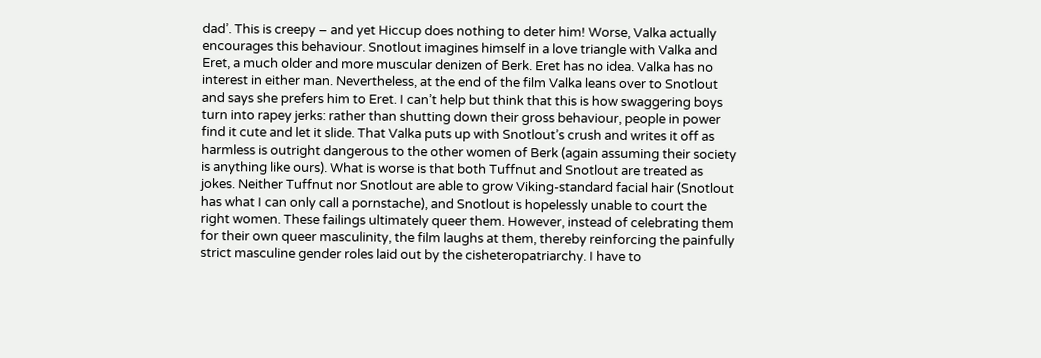dad’. This is creepy – and yet Hiccup does nothing to deter him! Worse, Valka actually encourages this behaviour. Snotlout imagines himself in a love triangle with Valka and Eret, a much older and more muscular denizen of Berk. Eret has no idea. Valka has no interest in either man. Nevertheless, at the end of the film Valka leans over to Snotlout and says she prefers him to Eret. I can’t help but think that this is how swaggering boys turn into rapey jerks: rather than shutting down their gross behaviour, people in power find it cute and let it slide. That Valka puts up with Snotlout’s crush and writes it off as harmless is outright dangerous to the other women of Berk (again assuming their society is anything like ours). What is worse is that both Tuffnut and Snotlout are treated as jokes. Neither Tuffnut nor Snotlout are able to grow Viking-standard facial hair (Snotlout has what I can only call a pornstache), and Snotlout is hopelessly unable to court the right women. These failings ultimately queer them. However, instead of celebrating them for their own queer masculinity, the film laughs at them, thereby reinforcing the painfully strict masculine gender roles laid out by the cisheteropatriarchy. I have to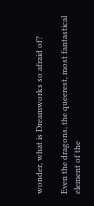wonder, what is Dreamworks so afraid of?

Even the dragons, the queerest, most fantastical element of the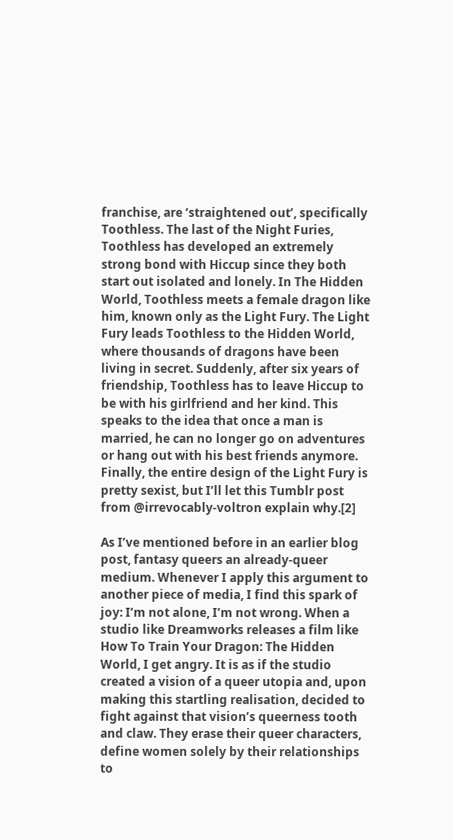franchise, are ‘straightened out’, specifically Toothless. The last of the Night Furies, Toothless has developed an extremely strong bond with Hiccup since they both start out isolated and lonely. In The Hidden World, Toothless meets a female dragon like him, known only as the Light Fury. The Light Fury leads Toothless to the Hidden World, where thousands of dragons have been living in secret. Suddenly, after six years of friendship, Toothless has to leave Hiccup to be with his girlfriend and her kind. This speaks to the idea that once a man is married, he can no longer go on adventures or hang out with his best friends anymore. Finally, the entire design of the Light Fury is pretty sexist, but I’ll let this Tumblr post from @irrevocably-voltron explain why.[2]

As I’ve mentioned before in an earlier blog post, fantasy queers an already-queer medium. Whenever I apply this argument to another piece of media, I find this spark of joy: I’m not alone, I’m not wrong. When a studio like Dreamworks releases a film like How To Train Your Dragon: The Hidden World, I get angry. It is as if the studio created a vision of a queer utopia and, upon making this startling realisation, decided to fight against that vision’s queerness tooth and claw. They erase their queer characters, define women solely by their relationships to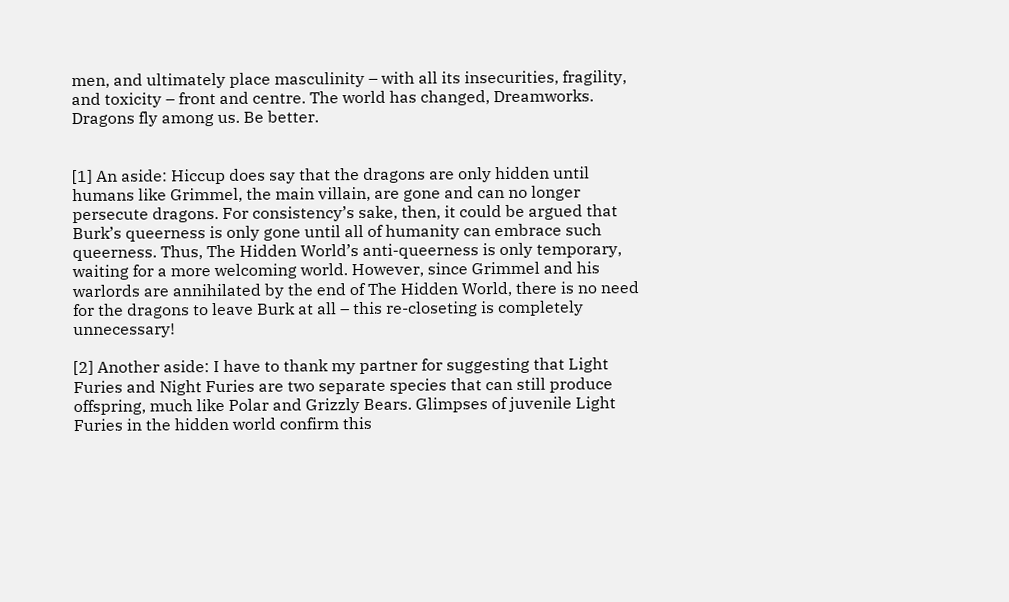men, and ultimately place masculinity – with all its insecurities, fragility, and toxicity – front and centre. The world has changed, Dreamworks. Dragons fly among us. Be better.


[1] An aside: Hiccup does say that the dragons are only hidden until humans like Grimmel, the main villain, are gone and can no longer persecute dragons. For consistency’s sake, then, it could be argued that Burk’s queerness is only gone until all of humanity can embrace such queerness. Thus, The Hidden World’s anti-queerness is only temporary, waiting for a more welcoming world. However, since Grimmel and his warlords are annihilated by the end of The Hidden World, there is no need for the dragons to leave Burk at all – this re-closeting is completely unnecessary!

[2] Another aside: I have to thank my partner for suggesting that Light Furies and Night Furies are two separate species that can still produce offspring, much like Polar and Grizzly Bears. Glimpses of juvenile Light Furies in the hidden world confirm this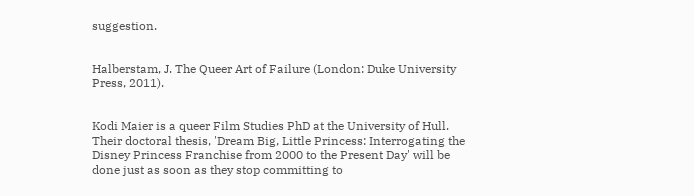suggestion.


Halberstam, J. The Queer Art of Failure (London: Duke University Press, 2011).


Kodi Maier is a queer Film Studies PhD at the University of Hull. Their doctoral thesis, 'Dream Big, Little Princess: Interrogating the Disney Princess Franchise from 2000 to the Present Day' will be done just as soon as they stop committing to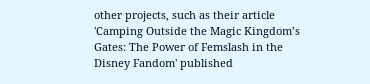other projects, such as their article 'Camping Outside the Magic Kingdom’s Gates: The Power of Femslash in the Disney Fandom' published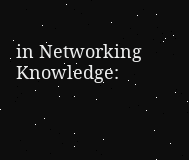in Networking Knowledge: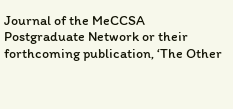Journal of the MeCCSA Postgraduate Network or their forthcoming publication, ‘The Other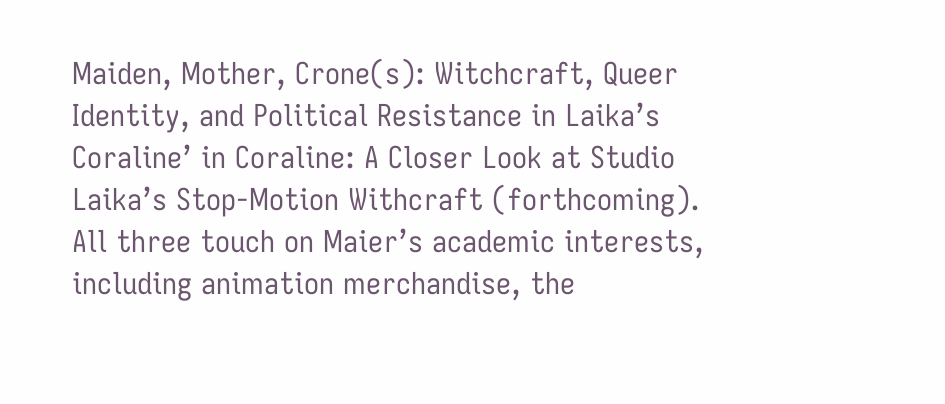Maiden, Mother, Crone(s): Witchcraft, Queer Identity, and Political Resistance in Laika’s Coraline’ in Coraline: A Closer Look at Studio Laika’s Stop-Motion Withcraft (forthcoming). All three touch on Maier’s academic interests, including animation merchandise, the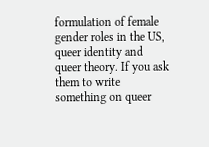formulation of female gender roles in the US, queer identity and queer theory. If you ask them to write something on queer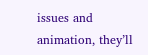issues and animation, they’ll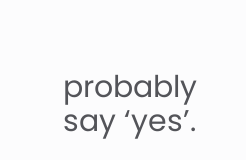probably say ‘yes’.